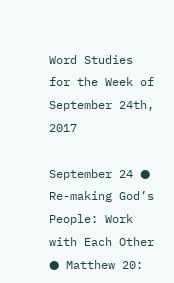Word Studies for the Week of September 24th, 2017

September 24 ● Re-making God’s People: Work with Each Other ● Matthew 20: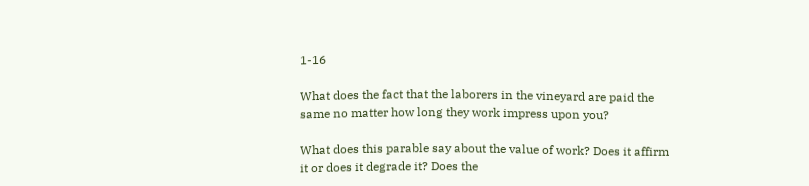1-16

What does the fact that the laborers in the vineyard are paid the same no matter how long they work impress upon you?

What does this parable say about the value of work? Does it affirm it or does it degrade it? Does the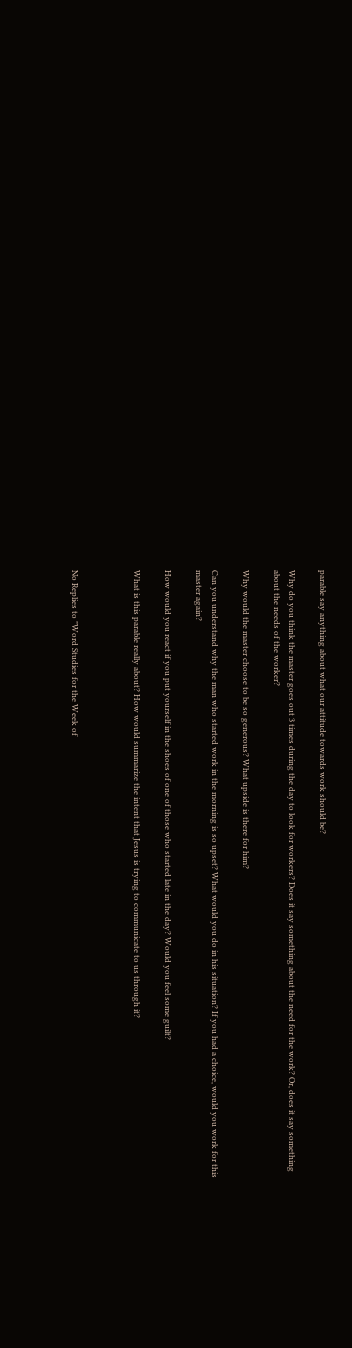parable say anything about what our attitude towards work should be?

Why do you think the master goes out 3 times during the day to look for workers? Does it say something about the need for the work? Or, does it say something about the needs of the worker?

Why would the master choose to be so generous? What upside is there for him?

Can you understand why the man who started work in the morning is so upset? What would you do in his situation? If you had a choice, would you work for this master again?

How would you react if you put yourself in the shoes of one of those who started late in the day? Would you feel some guilt?

What is this parable really about? How would summarize the intent that Jesus is trying to communicate to us through it?



No Replies to "Word Studies for the Week of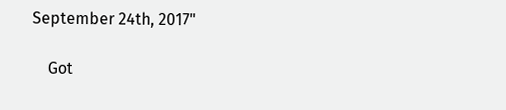September 24th, 2017"

    Got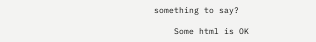something to say?

    Some html is OK